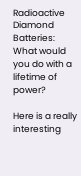Radioactive Diamond Batteries: What would you do with a lifetime of power?

Here is a really interesting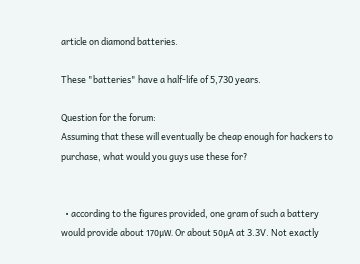article on diamond batteries.

These "batteries" have a half-life of 5,730 years.

Question for the forum:
Assuming that these will eventually be cheap enough for hackers to purchase, what would you guys use these for?


  • according to the figures provided, one gram of such a battery would provide about 170μW. Or about 50μA at 3.3V. Not exactly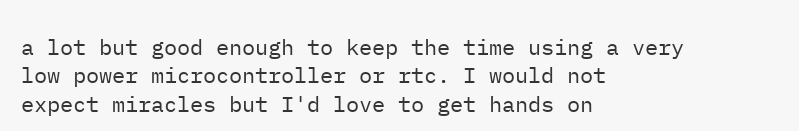a lot but good enough to keep the time using a very low power microcontroller or rtc. I would not expect miracles but I'd love to get hands on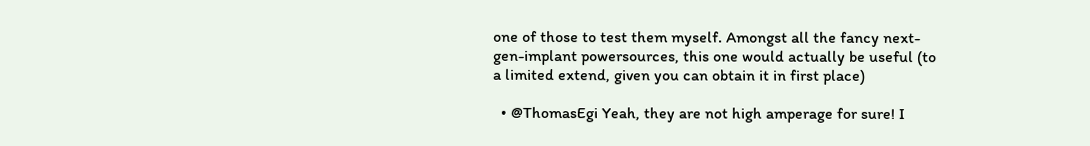one of those to test them myself. Amongst all the fancy next-gen-implant powersources, this one would actually be useful (to a limited extend, given you can obtain it in first place)

  • @ThomasEgi Yeah, they are not high amperage for sure! I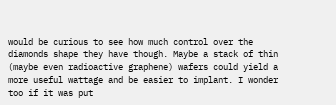would be curious to see how much control over the diamonds shape they have though. Maybe a stack of thin (maybe even radioactive graphene) wafers could yield a more useful wattage and be easier to implant. I wonder too if it was put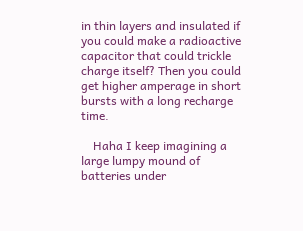in thin layers and insulated if you could make a radioactive capacitor that could trickle charge itself? Then you could get higher amperage in short bursts with a long recharge time.

    Haha I keep imagining a large lumpy mound of batteries under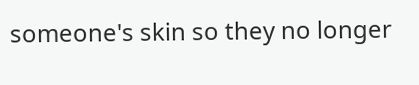someone's skin so they no longer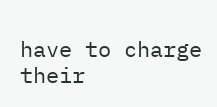have to charge their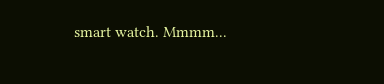smart watch. Mmmm...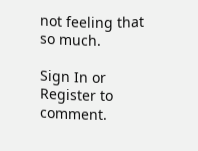not feeling that so much.

Sign In or Register to comment.